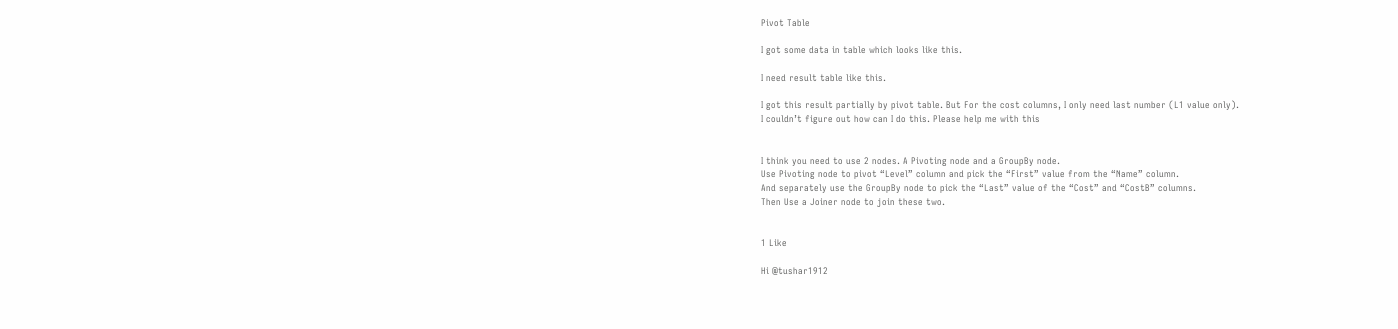Pivot Table

I got some data in table which looks like this.

I need result table like this.

I got this result partially by pivot table. But For the cost columns, I only need last number (L1 value only).
I couldn’t figure out how can I do this. Please help me with this


I think you need to use 2 nodes. A Pivoting node and a GroupBy node.
Use Pivoting node to pivot “Level” column and pick the “First” value from the “Name” column.
And separately use the GroupBy node to pick the “Last” value of the “Cost” and “CostB” columns.
Then Use a Joiner node to join these two.


1 Like

Hi @tushar1912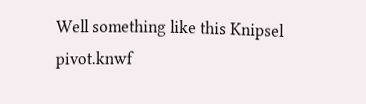Well something like this Knipsel
pivot.knwf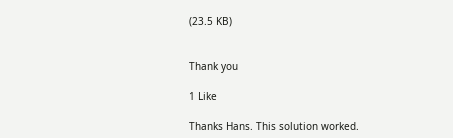(23.5 KB)


Thank you

1 Like

Thanks Hans. This solution worked.